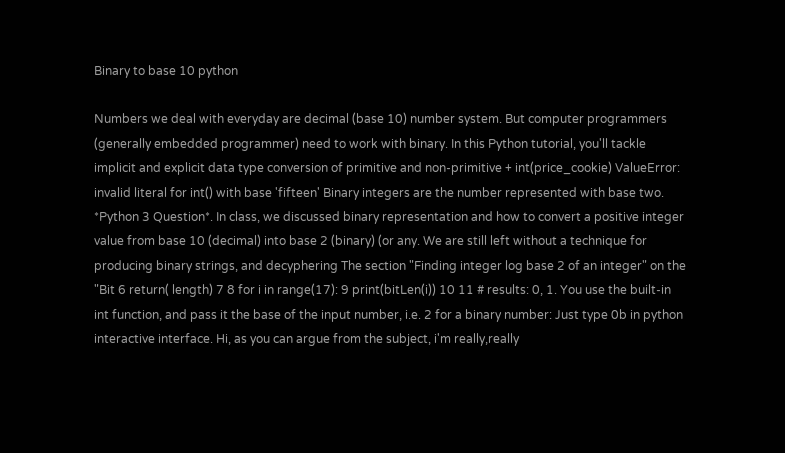Binary to base 10 python

Numbers we deal with everyday are decimal (base 10) number system. But computer programmers (generally embedded programmer) need to work with binary. In this Python tutorial, you'll tackle implicit and explicit data type conversion of primitive and non-primitive + int(price_cookie) ValueError: invalid literal for int() with base 'fifteen' Binary integers are the number represented with base two. *Python 3 Question*. In class, we discussed binary representation and how to convert a positive integer value from base 10 (decimal) into base 2 (binary) (or any. We are still left without a technique for producing binary strings, and decyphering The section "Finding integer log base 2 of an integer" on the "Bit 6 return( length) 7 8 for i in range(17): 9 print(bitLen(i)) 10 11 # results: 0, 1. You use the built-in int function, and pass it the base of the input number, i.e. 2 for a binary number: Just type 0b in python interactive interface. Hi, as you can argue from the subject, i'm really,really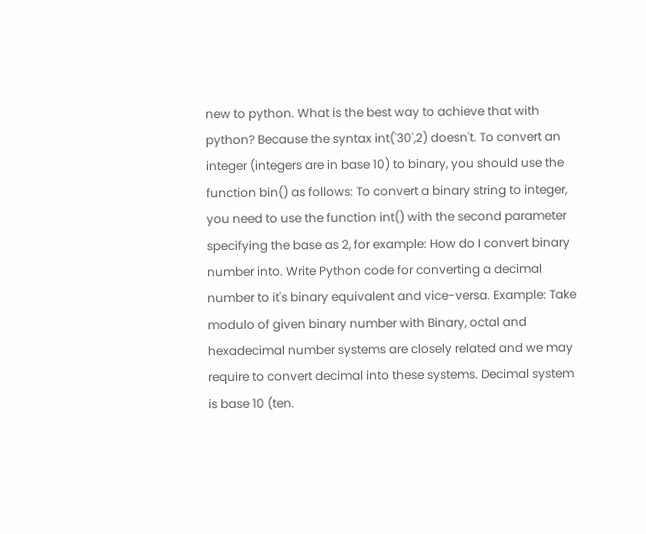new to python. What is the best way to achieve that with python? Because the syntax int('30',2) doesn't. To convert an integer (integers are in base 10) to binary, you should use the function bin() as follows: To convert a binary string to integer, you need to use the function int() with the second parameter specifying the base as 2, for example: How do I convert binary number into. Write Python code for converting a decimal number to it's binary equivalent and vice-versa. Example: Take modulo of given binary number with Binary, octal and hexadecimal number systems are closely related and we may require to convert decimal into these systems. Decimal system is base 10 (ten.